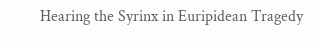Hearing the Syrinx in Euripidean Tragedy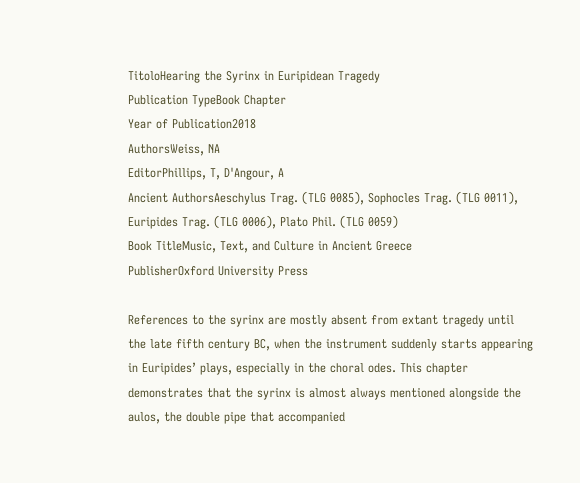TitoloHearing the Syrinx in Euripidean Tragedy
Publication TypeBook Chapter
Year of Publication2018
AuthorsWeiss, NA
EditorPhillips, T, D'Angour, A
Ancient AuthorsAeschylus Trag. (TLG 0085), Sophocles Trag. (TLG 0011), Euripides Trag. (TLG 0006), Plato Phil. (TLG 0059)
Book TitleMusic, Text, and Culture in Ancient Greece
PublisherOxford University Press

References to the syrinx are mostly absent from extant tragedy until the late fifth century BC, when the instrument suddenly starts appearing in Euripides’ plays, especially in the choral odes. This chapter demonstrates that the syrinx is almost always mentioned alongside the aulos, the double pipe that accompanied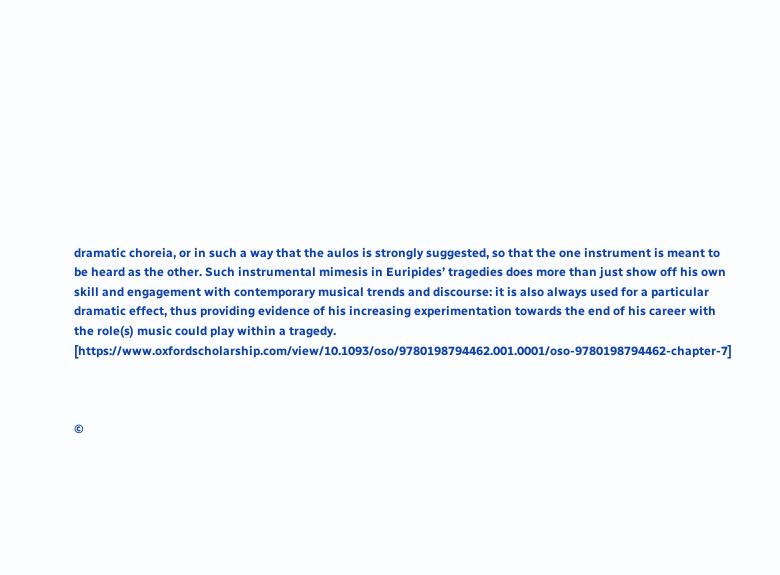dramatic choreia, or in such a way that the aulos is strongly suggested, so that the one instrument is meant to be heard as the other. Such instrumental mimesis in Euripides’ tragedies does more than just show off his own skill and engagement with contemporary musical trends and discourse: it is also always used for a particular dramatic effect, thus providing evidence of his increasing experimentation towards the end of his career with the role(s) music could play within a tragedy. [https://www.oxfordscholarship.com/view/10.1093/oso/9780198794462.001.0001/oso-9780198794462-chapter-7]



©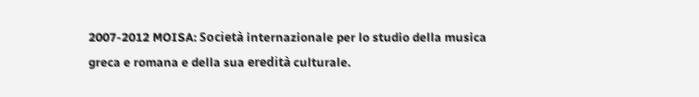2007-2012 MOISA: Società internazionale per lo studio della musica greca e romana e della sua eredità culturale.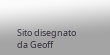Sito disegnato da Geoff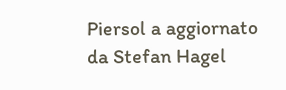Piersol a aggiornato da Stefan Hagel